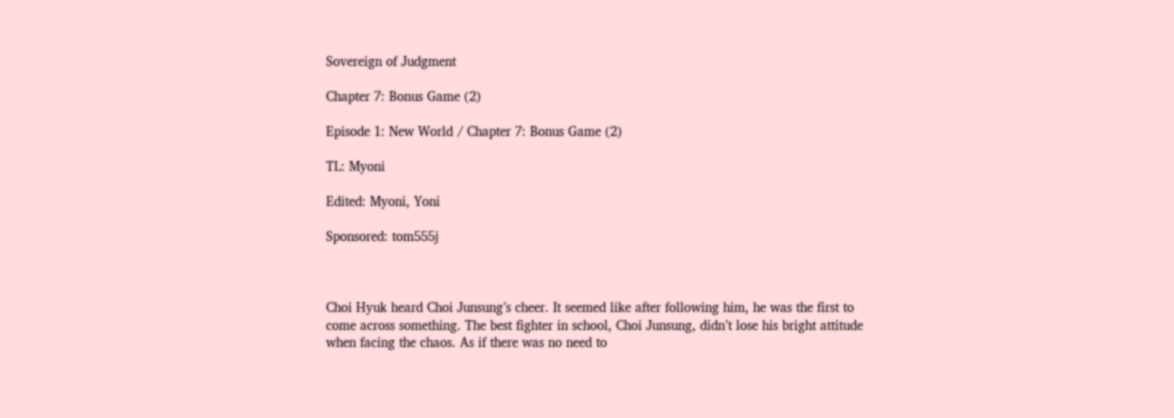Sovereign of Judgment

Chapter 7: Bonus Game (2)

Episode 1: New World / Chapter 7: Bonus Game (2)

TL: Myoni

Edited: Myoni, Yoni

Sponsored: tom555j



Choi Hyuk heard Choi Junsung’s cheer. It seemed like after following him, he was the first to come across something. The best fighter in school, Choi Junsung, didn’t lose his bright attitude when facing the chaos. As if there was no need to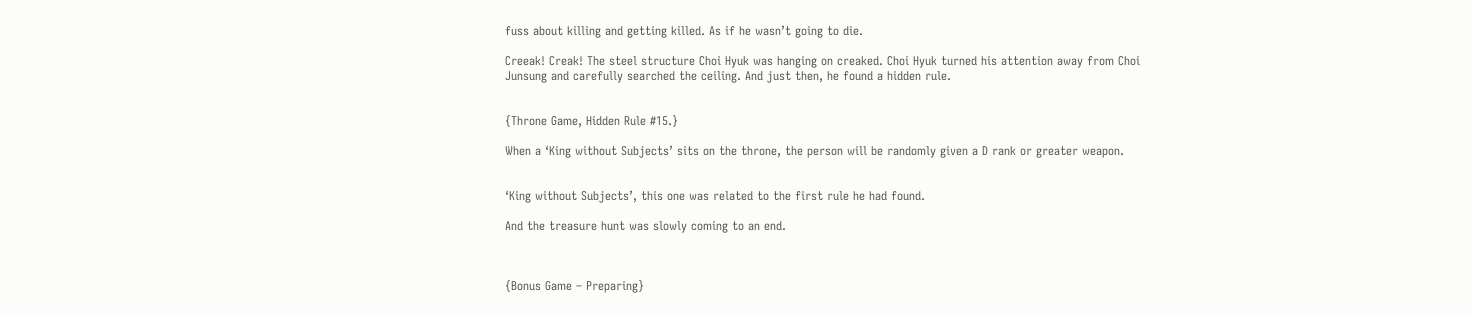fuss about killing and getting killed. As if he wasn’t going to die.

Creeak! Creak! The steel structure Choi Hyuk was hanging on creaked. Choi Hyuk turned his attention away from Choi Junsung and carefully searched the ceiling. And just then, he found a hidden rule.


{Throne Game, Hidden Rule #15.}

When a ‘King without Subjects’ sits on the throne, the person will be randomly given a D rank or greater weapon.


‘King without Subjects’, this one was related to the first rule he had found.

And the treasure hunt was slowly coming to an end.



{Bonus Game – Preparing}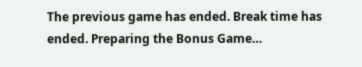The previous game has ended. Break time has ended. Preparing the Bonus Game…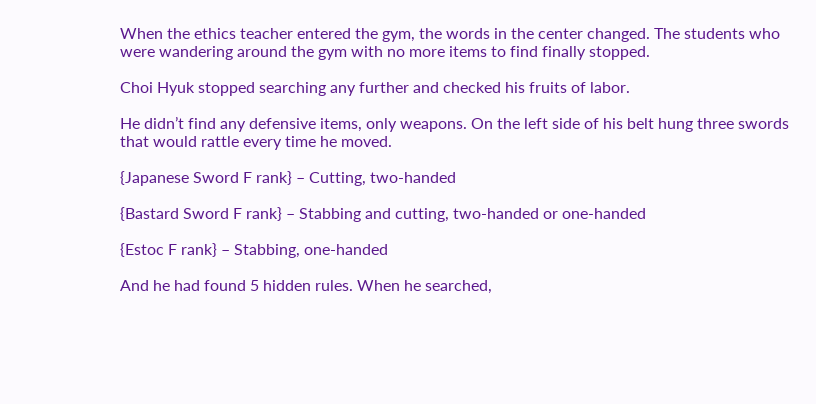When the ethics teacher entered the gym, the words in the center changed. The students who were wandering around the gym with no more items to find finally stopped.

Choi Hyuk stopped searching any further and checked his fruits of labor.

He didn’t find any defensive items, only weapons. On the left side of his belt hung three swords that would rattle every time he moved.

{Japanese Sword F rank} – Cutting, two-handed

{Bastard Sword F rank} – Stabbing and cutting, two-handed or one-handed

{Estoc F rank} – Stabbing, one-handed

And he had found 5 hidden rules. When he searched,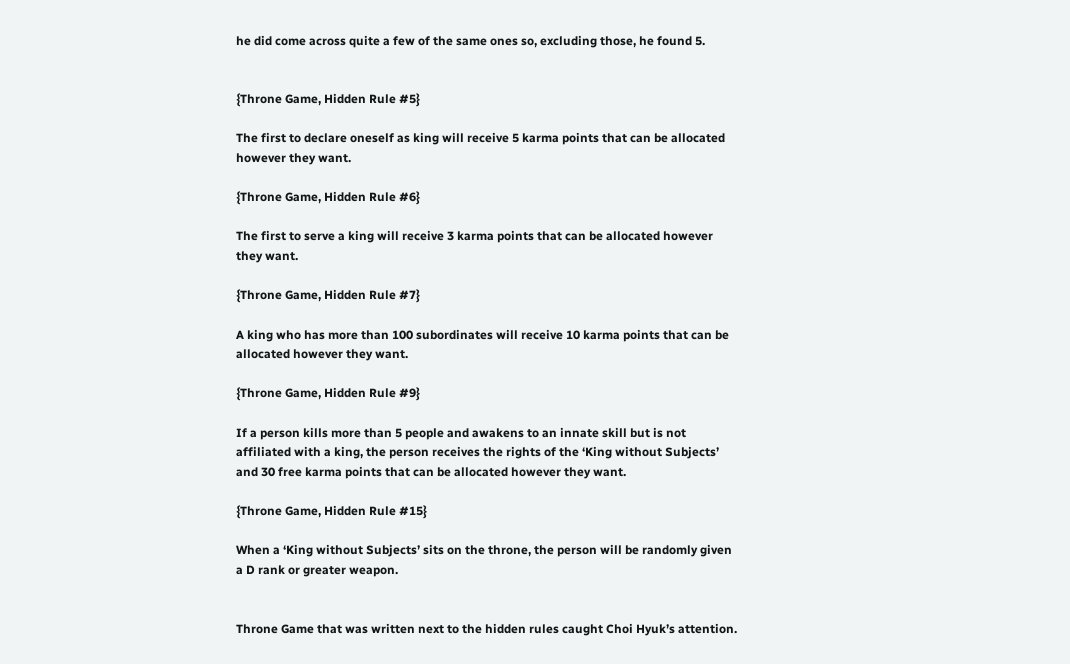he did come across quite a few of the same ones so, excluding those, he found 5.


{Throne Game, Hidden Rule #5}

The first to declare oneself as king will receive 5 karma points that can be allocated however they want.

{Throne Game, Hidden Rule #6}

The first to serve a king will receive 3 karma points that can be allocated however they want.

{Throne Game, Hidden Rule #7}

A king who has more than 100 subordinates will receive 10 karma points that can be allocated however they want.

{Throne Game, Hidden Rule #9}

If a person kills more than 5 people and awakens to an innate skill but is not affiliated with a king, the person receives the rights of the ‘King without Subjects’ and 30 free karma points that can be allocated however they want.

{Throne Game, Hidden Rule #15}

When a ‘King without Subjects’ sits on the throne, the person will be randomly given a D rank or greater weapon.


Throne Game that was written next to the hidden rules caught Choi Hyuk’s attention.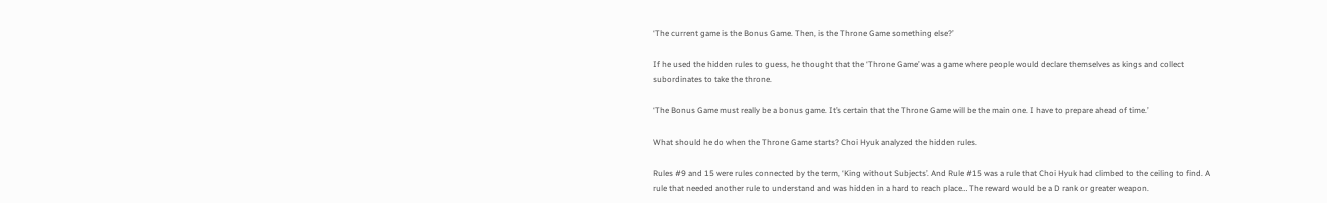‘The current game is the Bonus Game. Then, is the Throne Game something else?’

If he used the hidden rules to guess, he thought that the ‘Throne Game’ was a game where people would declare themselves as kings and collect subordinates to take the throne.

‘The Bonus Game must really be a bonus game. It’s certain that the Throne Game will be the main one. I have to prepare ahead of time.’

What should he do when the Throne Game starts? Choi Hyuk analyzed the hidden rules.

Rules #9 and 15 were rules connected by the term, ‘King without Subjects’. And Rule #15 was a rule that Choi Hyuk had climbed to the ceiling to find. A rule that needed another rule to understand and was hidden in a hard to reach place… The reward would be a D rank or greater weapon.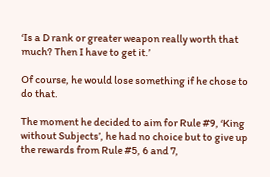‘Is a D rank or greater weapon really worth that much? Then I have to get it.’

Of course, he would lose something if he chose to do that.

The moment he decided to aim for Rule #9, ‘King without Subjects’, he had no choice but to give up the rewards from Rule #5, 6 and 7,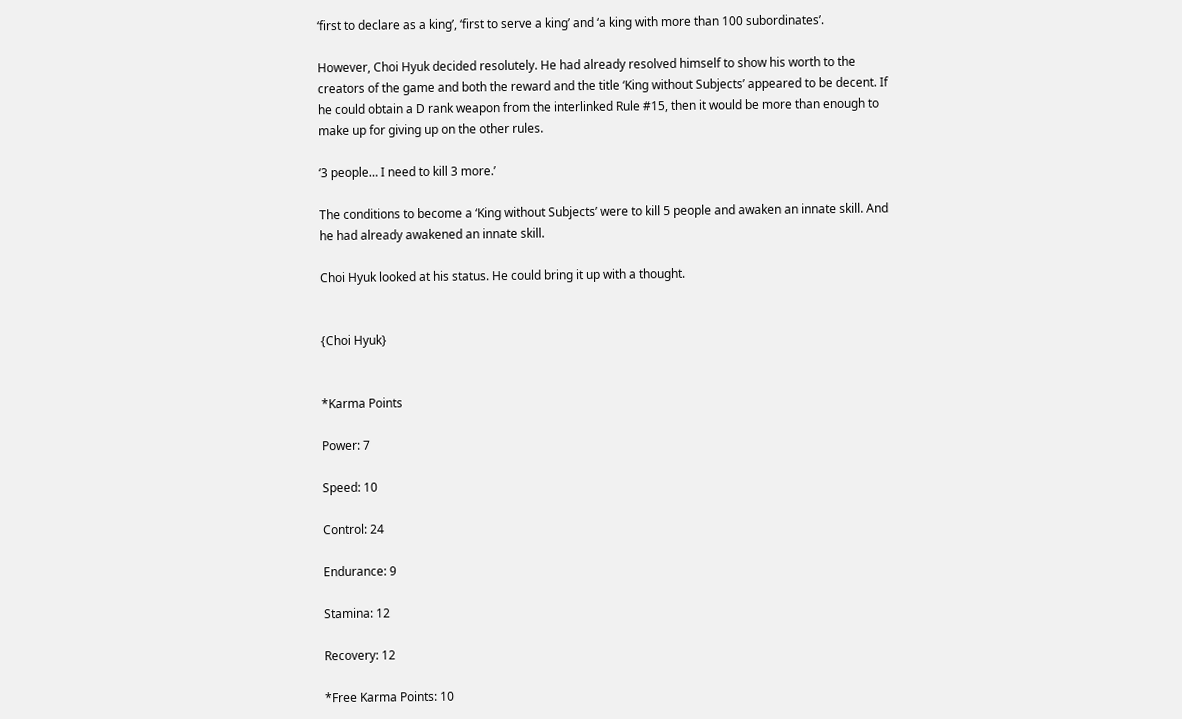‘first to declare as a king’, ‘first to serve a king’ and ‘a king with more than 100 subordinates’.

However, Choi Hyuk decided resolutely. He had already resolved himself to show his worth to the creators of the game and both the reward and the title ‘King without Subjects’ appeared to be decent. If he could obtain a D rank weapon from the interlinked Rule #15, then it would be more than enough to make up for giving up on the other rules.

‘3 people… I need to kill 3 more.’

The conditions to become a ‘King without Subjects’ were to kill 5 people and awaken an innate skill. And he had already awakened an innate skill.

Choi Hyuk looked at his status. He could bring it up with a thought.


{Choi Hyuk}


*Karma Points

Power: 7

Speed: 10

Control: 24

Endurance: 9

Stamina: 12

Recovery: 12

*Free Karma Points: 10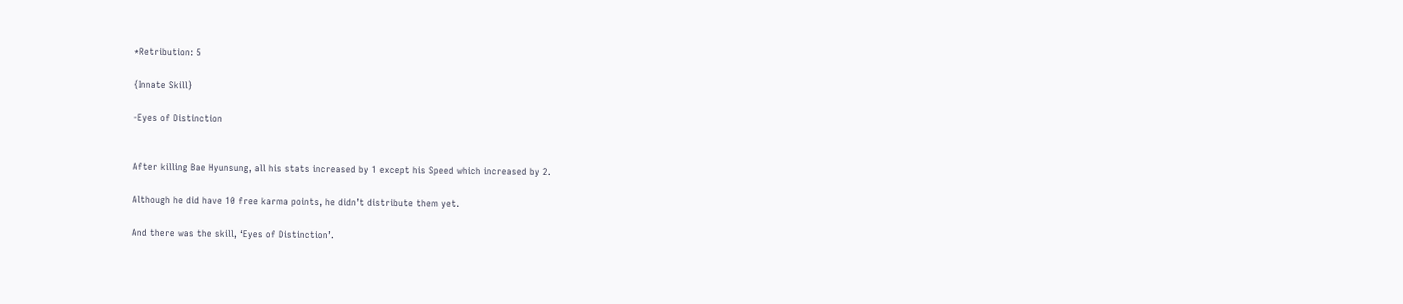*Retribution: 5

{Innate Skill}

-Eyes of Distinction


After killing Bae Hyunsung, all his stats increased by 1 except his Speed which increased by 2.

Although he did have 10 free karma points, he didn’t distribute them yet.

And there was the skill, ‘Eyes of Distinction’.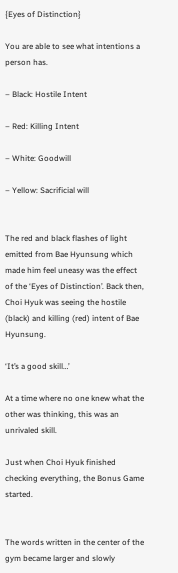{Eyes of Distinction}

You are able to see what intentions a person has.

– Black: Hostile Intent

– Red: Killing Intent

– White: Goodwill

– Yellow: Sacrificial will


The red and black flashes of light emitted from Bae Hyunsung which made him feel uneasy was the effect of the ‘Eyes of Distinction’. Back then, Choi Hyuk was seeing the hostile (black) and killing (red) intent of Bae Hyunsung.

‘It’s a good skill…’

At a time where no one knew what the other was thinking, this was an unrivaled skill.

Just when Choi Hyuk finished checking everything, the Bonus Game started.


The words written in the center of the gym became larger and slowly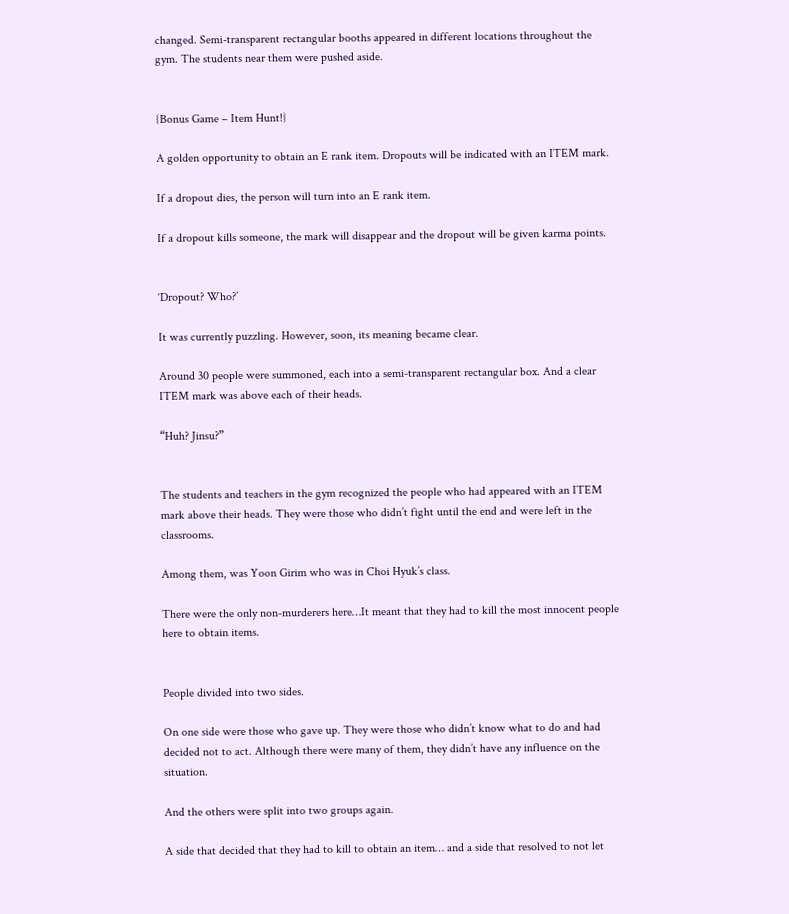changed. Semi-transparent rectangular booths appeared in different locations throughout the gym. The students near them were pushed aside.


{Bonus Game – Item Hunt!}

A golden opportunity to obtain an E rank item. Dropouts will be indicated with an ITEM mark.

If a dropout dies, the person will turn into an E rank item.

If a dropout kills someone, the mark will disappear and the dropout will be given karma points.


‘Dropout? Who?’

It was currently puzzling. However, soon, its meaning became clear.

Around 30 people were summoned, each into a semi-transparent rectangular box. And a clear ITEM mark was above each of their heads.

“Huh? Jinsu?”


The students and teachers in the gym recognized the people who had appeared with an ITEM mark above their heads. They were those who didn’t fight until the end and were left in the classrooms.

Among them, was Yoon Girim who was in Choi Hyuk’s class.

There were the only non-murderers here…It meant that they had to kill the most innocent people here to obtain items.


People divided into two sides.

On one side were those who gave up. They were those who didn’t know what to do and had decided not to act. Although there were many of them, they didn’t have any influence on the situation.

And the others were split into two groups again.

A side that decided that they had to kill to obtain an item… and a side that resolved to not let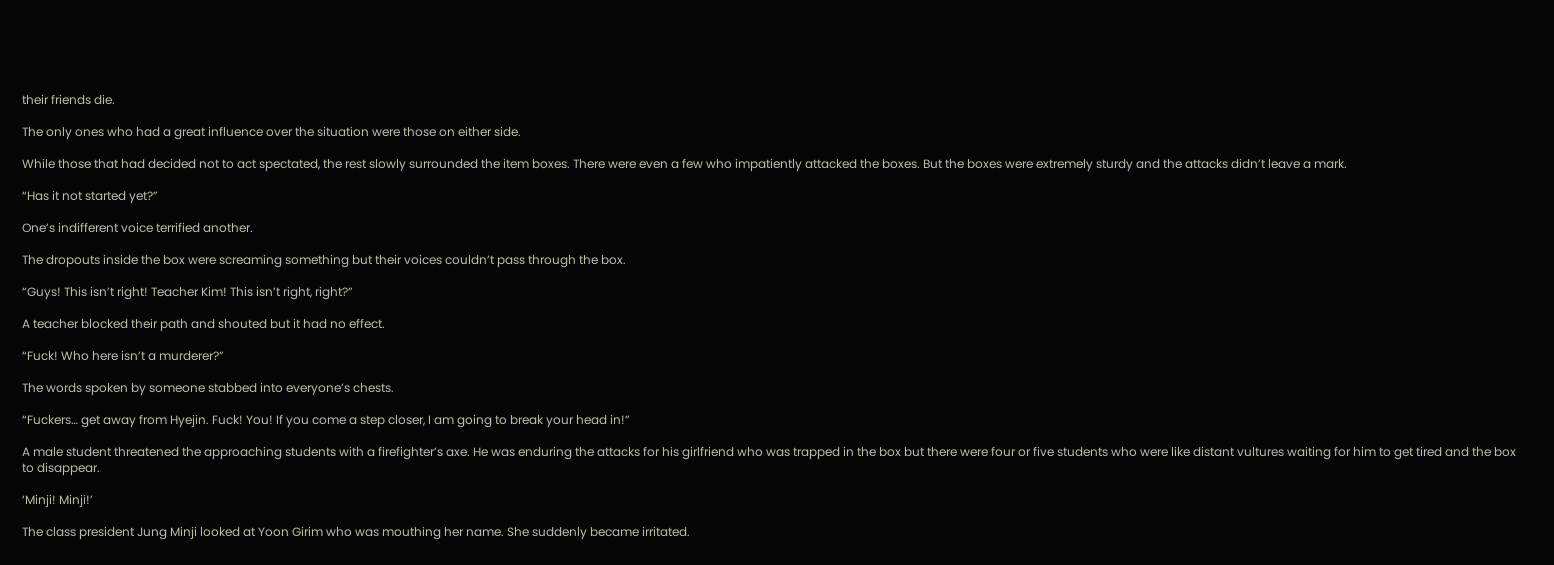their friends die.

The only ones who had a great influence over the situation were those on either side.

While those that had decided not to act spectated, the rest slowly surrounded the item boxes. There were even a few who impatiently attacked the boxes. But the boxes were extremely sturdy and the attacks didn’t leave a mark.

“Has it not started yet?”

One’s indifferent voice terrified another.

The dropouts inside the box were screaming something but their voices couldn’t pass through the box.

“Guys! This isn’t right! Teacher Kim! This isn’t right, right?”

A teacher blocked their path and shouted but it had no effect.

“Fuck! Who here isn’t a murderer?”

The words spoken by someone stabbed into everyone’s chests.

“Fuckers… get away from Hyejin. Fuck! You! If you come a step closer, I am going to break your head in!”

A male student threatened the approaching students with a firefighter’s axe. He was enduring the attacks for his girlfriend who was trapped in the box but there were four or five students who were like distant vultures waiting for him to get tired and the box to disappear.

‘Minji! Minji!’

The class president Jung Minji looked at Yoon Girim who was mouthing her name. She suddenly became irritated.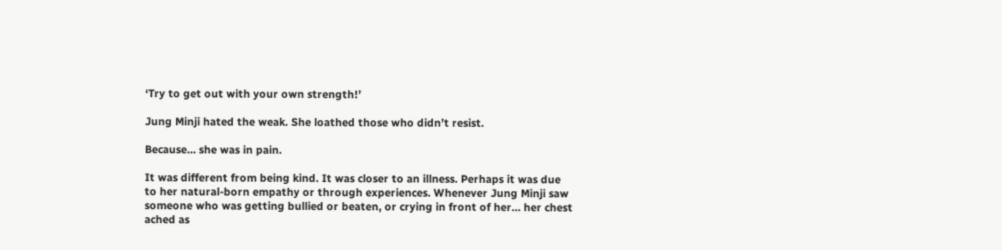‘Try to get out with your own strength!’

Jung Minji hated the weak. She loathed those who didn’t resist.

Because… she was in pain.

It was different from being kind. It was closer to an illness. Perhaps it was due to her natural-born empathy or through experiences. Whenever Jung Minji saw someone who was getting bullied or beaten, or crying in front of her… her chest ached as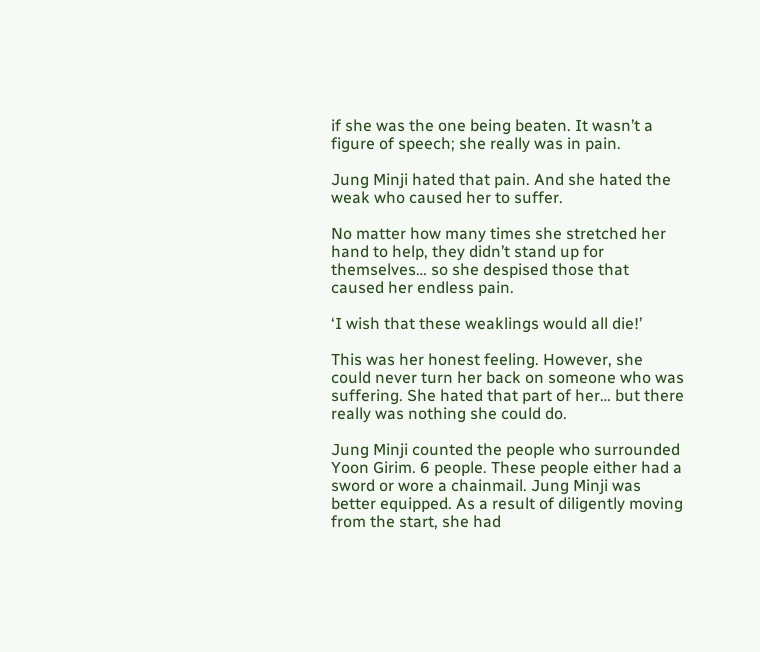if she was the one being beaten. It wasn’t a figure of speech; she really was in pain.

Jung Minji hated that pain. And she hated the weak who caused her to suffer.

No matter how many times she stretched her hand to help, they didn’t stand up for themselves… so she despised those that caused her endless pain.

‘I wish that these weaklings would all die!’

This was her honest feeling. However, she could never turn her back on someone who was suffering. She hated that part of her… but there really was nothing she could do.

Jung Minji counted the people who surrounded Yoon Girim. 6 people. These people either had a sword or wore a chainmail. Jung Minji was better equipped. As a result of diligently moving from the start, she had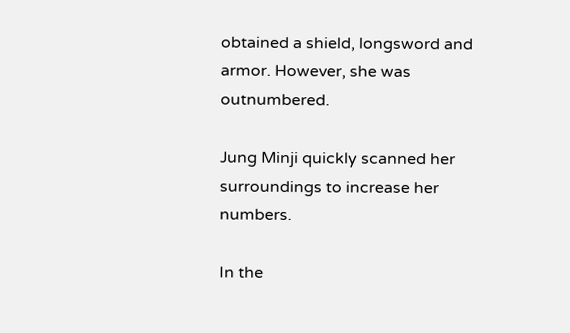obtained a shield, longsword and armor. However, she was outnumbered.

Jung Minji quickly scanned her surroundings to increase her numbers.

In the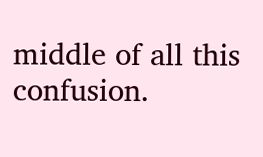middle of all this confusion.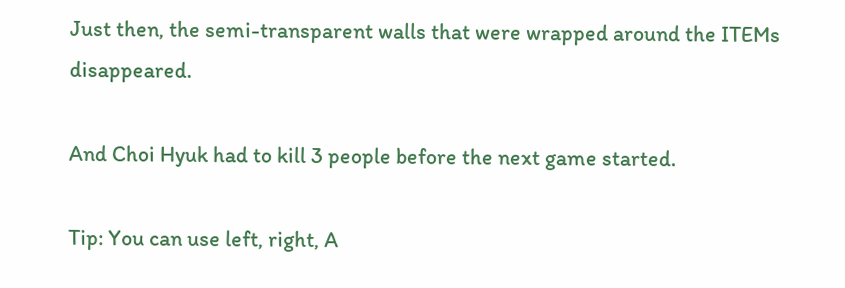Just then, the semi-transparent walls that were wrapped around the ITEMs disappeared.

And Choi Hyuk had to kill 3 people before the next game started.

Tip: You can use left, right, A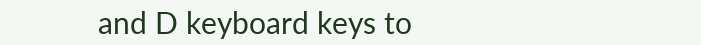and D keyboard keys to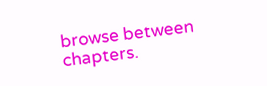browse between chapters.